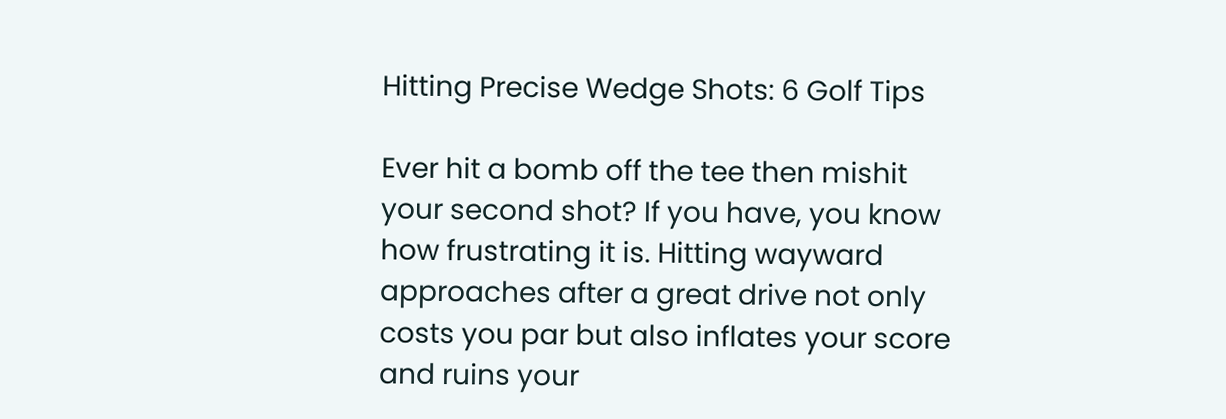Hitting Precise Wedge Shots: 6 Golf Tips

Ever hit a bomb off the tee then mishit your second shot? If you have, you know how frustrating it is. Hitting wayward approaches after a great drive not only costs you par but also inflates your score and ruins your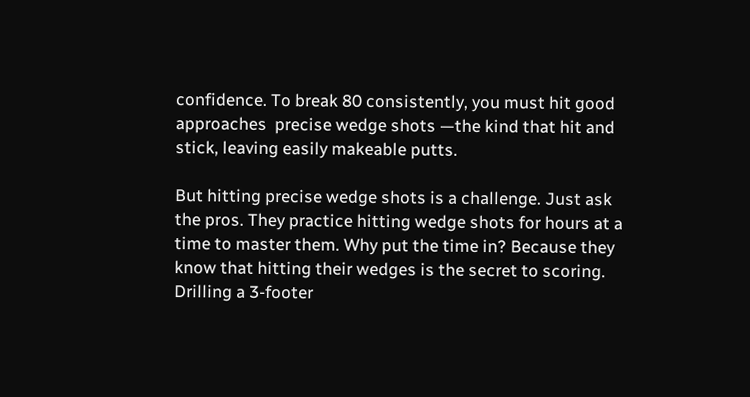confidence. To break 80 consistently, you must hit good approaches  precise wedge shots —the kind that hit and stick, leaving easily makeable putts.

But hitting precise wedge shots is a challenge. Just ask the pros. They practice hitting wedge shots for hours at a time to master them. Why put the time in? Because they know that hitting their wedges is the secret to scoring. Drilling a 3-footer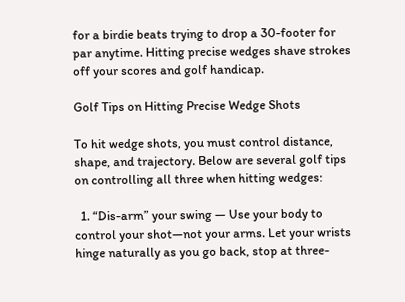for a birdie beats trying to drop a 30-footer for par anytime. Hitting precise wedges shave strokes off your scores and golf handicap.

Golf Tips on Hitting Precise Wedge Shots

To hit wedge shots, you must control distance, shape, and trajectory. Below are several golf tips on controlling all three when hitting wedges:

  1. “Dis-arm” your swing — Use your body to control your shot—not your arms. Let your wrists hinge naturally as you go back, stop at three-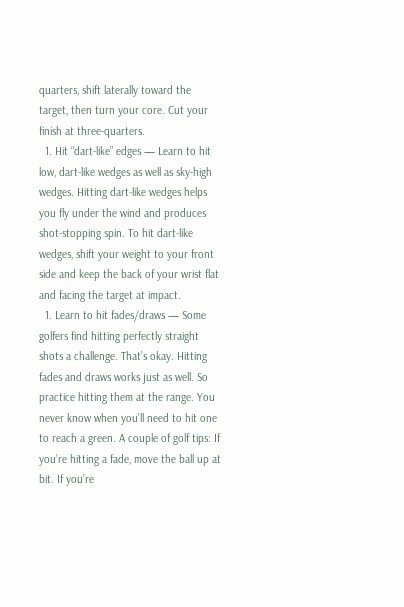quarters, shift laterally toward the target, then turn your core. Cut your finish at three-quarters.
  1. Hit “dart-like” edges — Learn to hit low, dart-like wedges as well as sky-high wedges. Hitting dart-like wedges helps you fly under the wind and produces shot-stopping spin. To hit dart-like wedges, shift your weight to your front side and keep the back of your wrist flat and facing the target at impact.
  1. Learn to hit fades/draws — Some golfers find hitting perfectly straight shots a challenge. That’s okay. Hitting fades and draws works just as well. So practice hitting them at the range. You never know when you’ll need to hit one to reach a green. A couple of golf tips: If you’re hitting a fade, move the ball up at bit. If you’re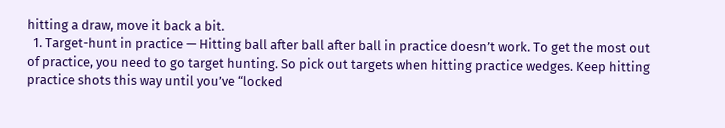hitting a draw, move it back a bit.
  1. Target-hunt in practice — Hitting ball after ball after ball in practice doesn’t work. To get the most out of practice, you need to go target hunting. So pick out targets when hitting practice wedges. Keep hitting practice shots this way until you’ve “locked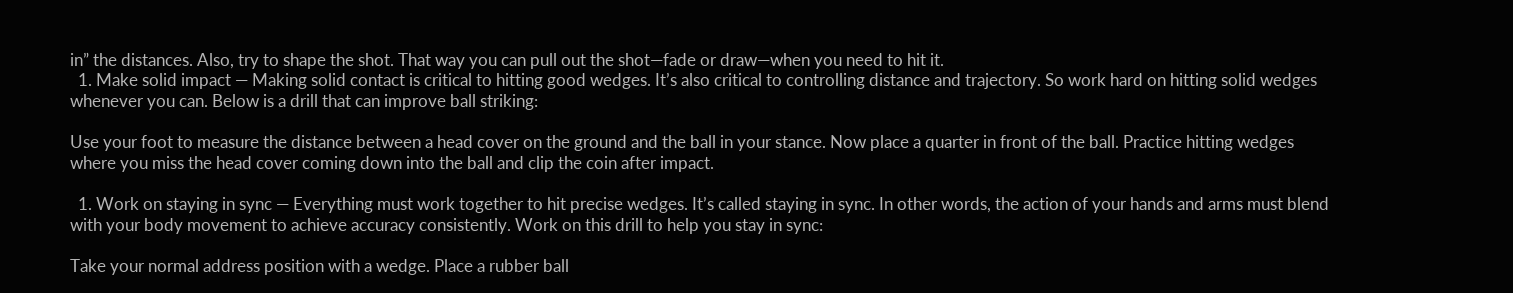in” the distances. Also, try to shape the shot. That way you can pull out the shot—fade or draw—when you need to hit it.
  1. Make solid impact — Making solid contact is critical to hitting good wedges. It’s also critical to controlling distance and trajectory. So work hard on hitting solid wedges whenever you can. Below is a drill that can improve ball striking:

Use your foot to measure the distance between a head cover on the ground and the ball in your stance. Now place a quarter in front of the ball. Practice hitting wedges where you miss the head cover coming down into the ball and clip the coin after impact.

  1. Work on staying in sync — Everything must work together to hit precise wedges. It’s called staying in sync. In other words, the action of your hands and arms must blend with your body movement to achieve accuracy consistently. Work on this drill to help you stay in sync:

Take your normal address position with a wedge. Place a rubber ball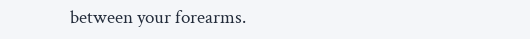between your forearms.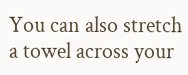You can also stretch a towel across your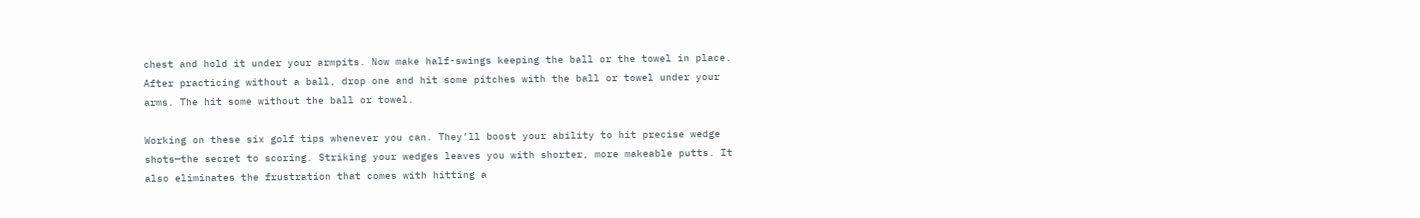chest and hold it under your armpits. Now make half-swings keeping the ball or the towel in place. After practicing without a ball, drop one and hit some pitches with the ball or towel under your arms. The hit some without the ball or towel.

Working on these six golf tips whenever you can. They’ll boost your ability to hit precise wedge shots—the secret to scoring. Striking your wedges leaves you with shorter, more makeable putts. It also eliminates the frustration that comes with hitting a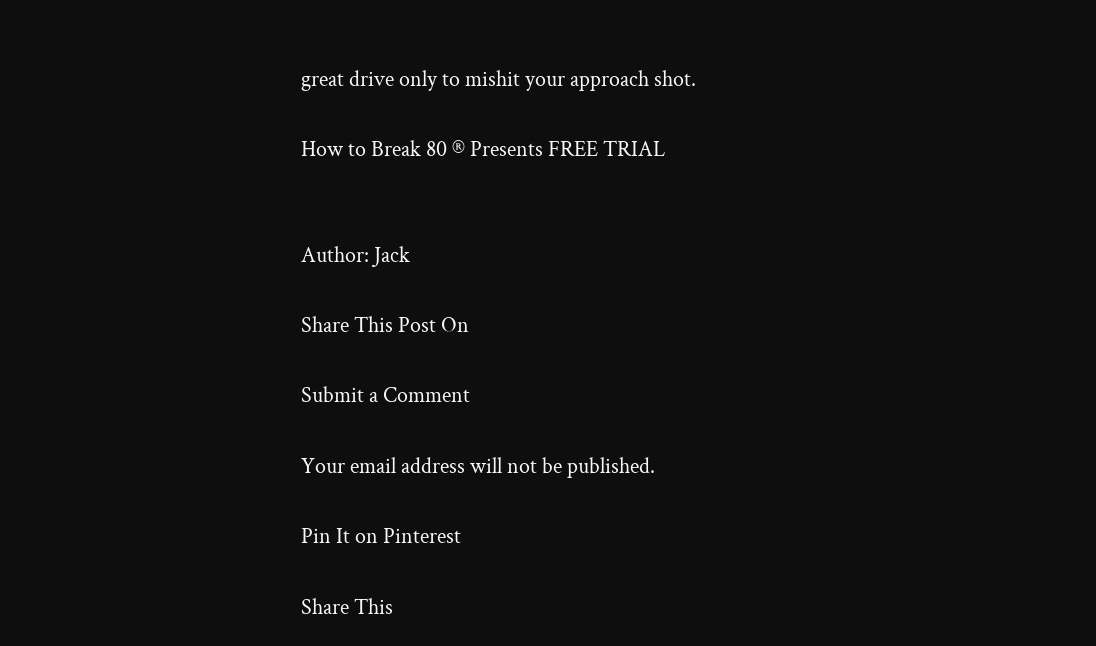great drive only to mishit your approach shot.

How to Break 80 ® Presents FREE TRIAL


Author: Jack

Share This Post On

Submit a Comment

Your email address will not be published.

Pin It on Pinterest

Share This